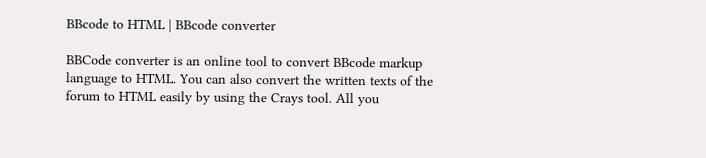BBcode to HTML | BBcode converter

BBCode converter is an online tool to convert BBcode markup language to HTML. You can also convert the written texts of the forum to HTML easily by using the Crays tool. All you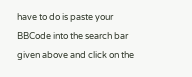have to do is paste your BBCode into the search bar given above and click on the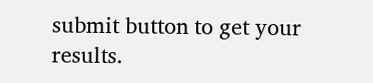submit button to get your results.